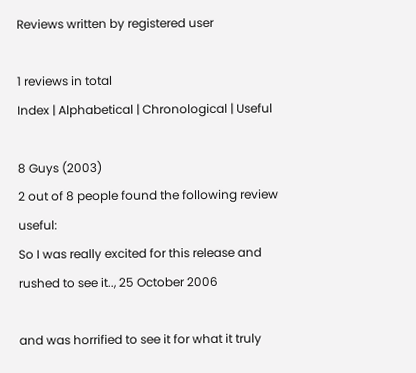Reviews written by registered user

1 reviews in total
Index | Alphabetical | Chronological | Useful

8 Guys (2003)
2 out of 8 people found the following review useful:
So I was really excited for this release and rushed to see it.., 25 October 2006

and was horrified to see it for what it truly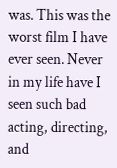was. This was the worst film I have ever seen. Never in my life have I seen such bad acting, directing, and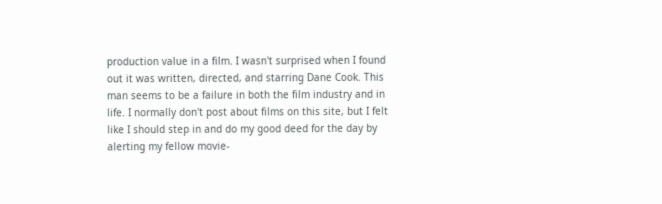production value in a film. I wasn't surprised when I found out it was written, directed, and starring Dane Cook. This man seems to be a failure in both the film industry and in life. I normally don't post about films on this site, but I felt like I should step in and do my good deed for the day by alerting my fellow movie-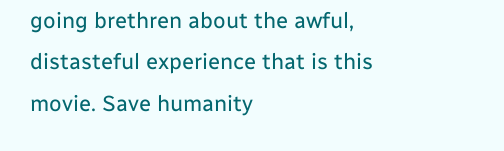going brethren about the awful, distasteful experience that is this movie. Save humanity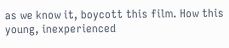as we know it, boycott this film. How this young, inexperienced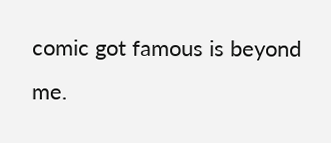comic got famous is beyond me.